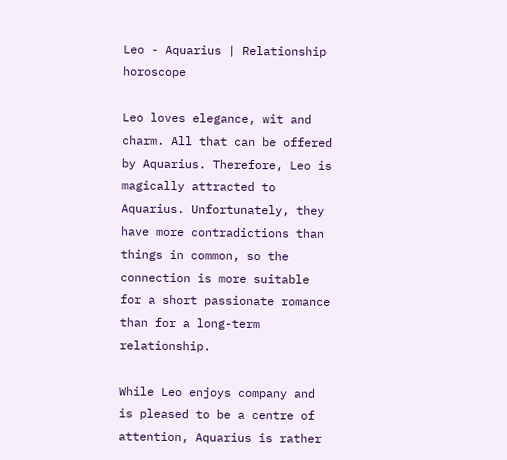Leo - Aquarius | Relationship horoscope

Leo loves elegance, wit and charm. All that can be offered by Aquarius. Therefore, Leo is magically attracted to Aquarius. Unfortunately, they have more contradictions than things in common, so the connection is more suitable for a short passionate romance than for a long-term relationship.

While Leo enjoys company and is pleased to be a centre of attention, Aquarius is rather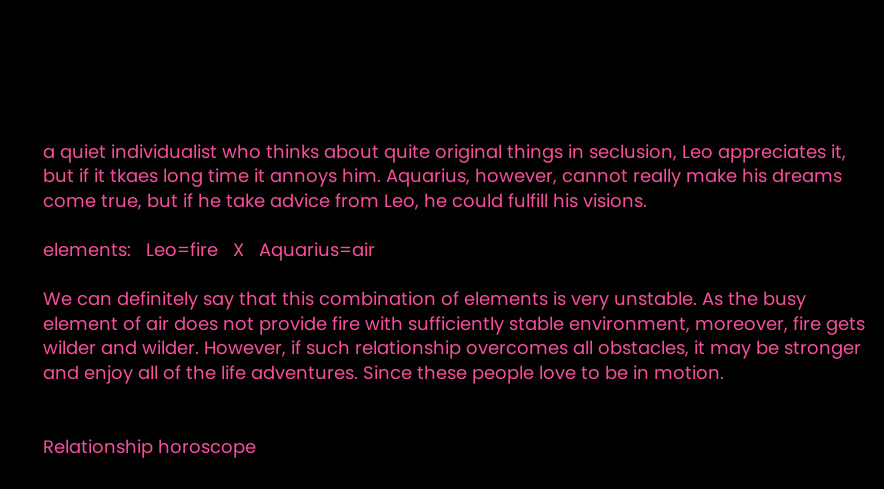a quiet individualist who thinks about quite original things in seclusion, Leo appreciates it, but if it tkaes long time it annoys him. Aquarius, however, cannot really make his dreams come true, but if he take advice from Leo, he could fulfill his visions.

elements:   Leo=fire   X   Aquarius=air

We can definitely say that this combination of elements is very unstable. As the busy element of air does not provide fire with sufficiently stable environment, moreover, fire gets wilder and wilder. However, if such relationship overcomes all obstacles, it may be stronger and enjoy all of the life adventures. Since these people love to be in motion.


Relationship horoscope